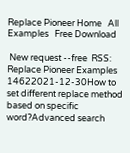Replace Pioneer Home   All Examples   Free Download

 New request --free  RSS: Replace Pioneer Examples
14622021-12-30How to set different replace method based on specific word?Advanced search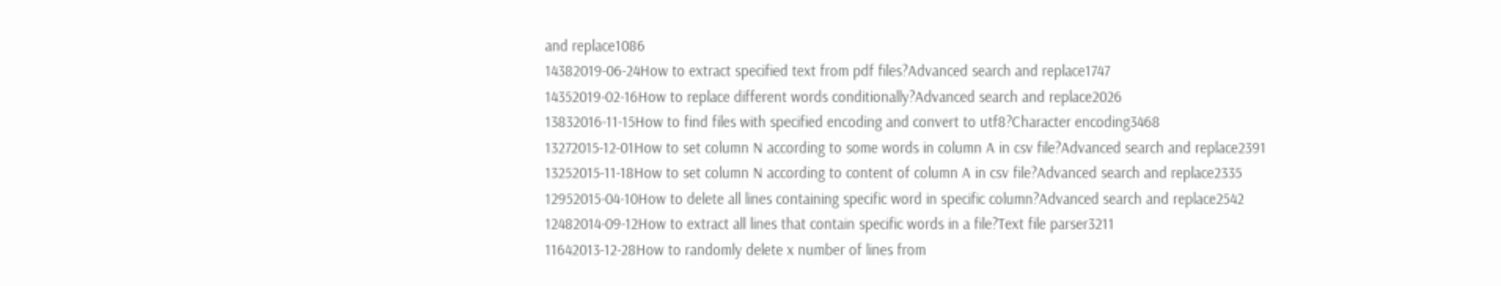and replace1086
14382019-06-24How to extract specified text from pdf files?Advanced search and replace1747
14352019-02-16How to replace different words conditionally?Advanced search and replace2026
13832016-11-15How to find files with specified encoding and convert to utf8?Character encoding3468
13272015-12-01How to set column N according to some words in column A in csv file?Advanced search and replace2391
13252015-11-18How to set column N according to content of column A in csv file?Advanced search and replace2335
12952015-04-10How to delete all lines containing specific word in specific column?Advanced search and replace2542
12482014-09-12How to extract all lines that contain specific words in a file?Text file parser3211
11642013-12-28How to randomly delete x number of lines from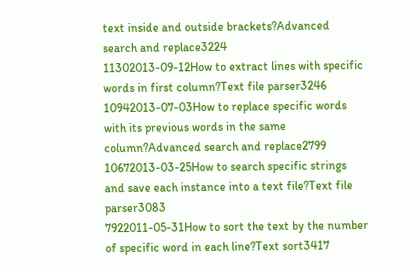text inside and outside brackets?Advanced search and replace3224
11302013-09-12How to extract lines with specific words in first column?Text file parser3246
10942013-07-03How to replace specific words with its previous words in the same column?Advanced search and replace2799
10672013-03-25How to search specific strings and save each instance into a text file?Text file parser3083
7922011-05-31How to sort the text by the number of specific word in each line?Text sort3417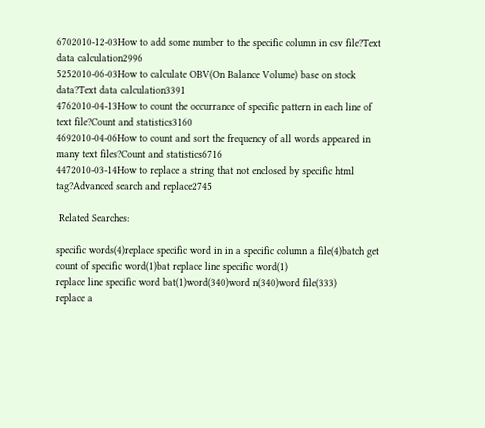6702010-12-03How to add some number to the specific column in csv file?Text data calculation2996
5252010-06-03How to calculate OBV(On Balance Volume) base on stock data?Text data calculation3391
4762010-04-13How to count the occurrance of specific pattern in each line of text file?Count and statistics3160
4692010-04-06How to count and sort the frequency of all words appeared in many text files?Count and statistics6716
4472010-03-14How to replace a string that not enclosed by specific html tag?Advanced search and replace2745

 Related Searches:

specific words(4)replace specific word in in a specific column a file(4)batch get count of specific word(1)bat replace line specific word(1)
replace line specific word bat(1)word(340)word n(340)word file(333)
replace a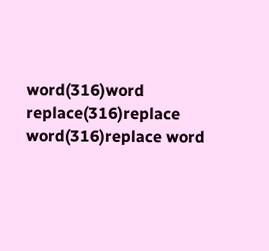word(316)word replace(316)replace word(316)replace word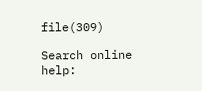file(309)

Search online help: